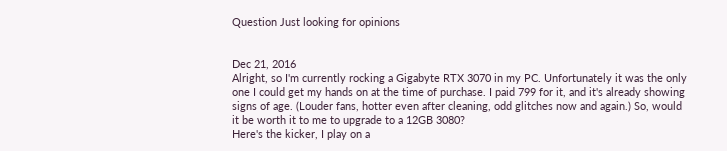Question Just looking for opinions


Dec 21, 2016
Alright, so I'm currently rocking a Gigabyte RTX 3070 in my PC. Unfortunately it was the only one I could get my hands on at the time of purchase. I paid 799 for it, and it's already showing signs of age. (Louder fans, hotter even after cleaning, odd glitches now and again.) So, would it be worth it to me to upgrade to a 12GB 3080?
Here's the kicker, I play on a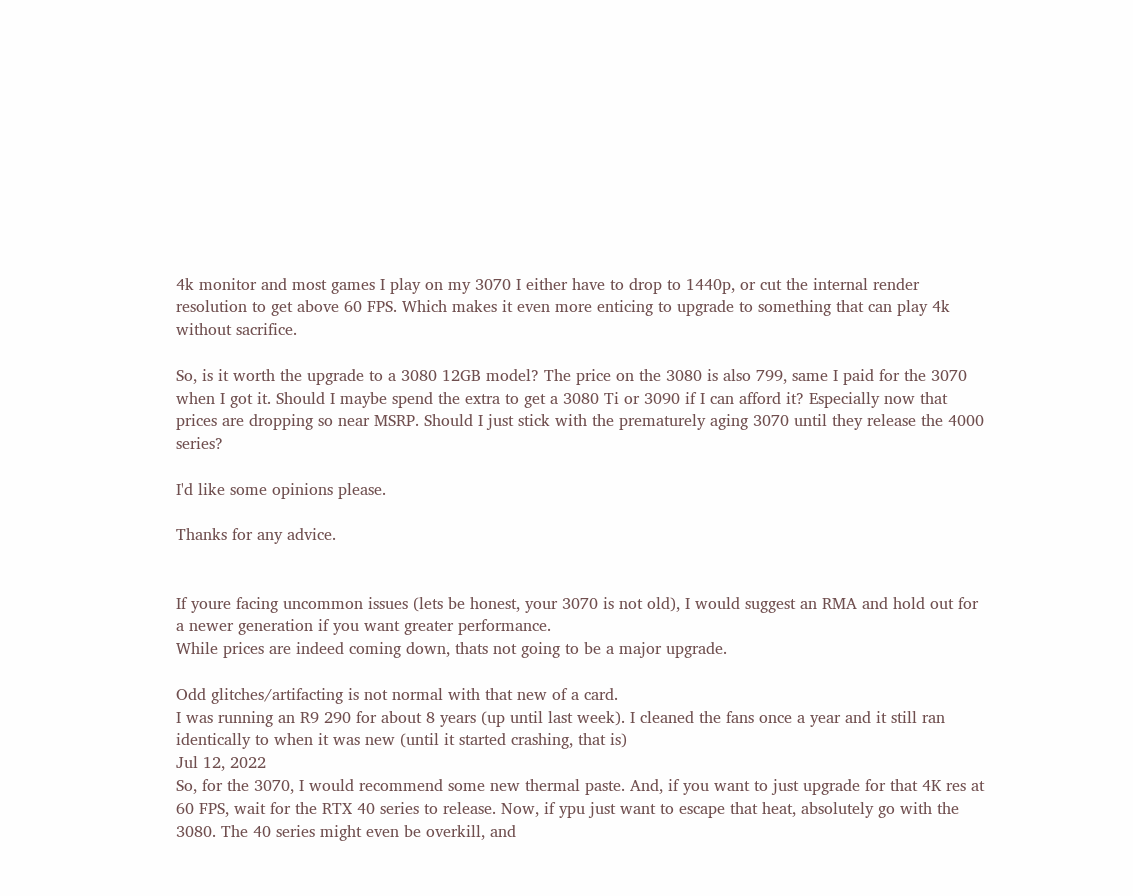4k monitor and most games I play on my 3070 I either have to drop to 1440p, or cut the internal render resolution to get above 60 FPS. Which makes it even more enticing to upgrade to something that can play 4k without sacrifice.

So, is it worth the upgrade to a 3080 12GB model? The price on the 3080 is also 799, same I paid for the 3070 when I got it. Should I maybe spend the extra to get a 3080 Ti or 3090 if I can afford it? Especially now that prices are dropping so near MSRP. Should I just stick with the prematurely aging 3070 until they release the 4000 series?

I'd like some opinions please.

Thanks for any advice.


If youre facing uncommon issues (lets be honest, your 3070 is not old), I would suggest an RMA and hold out for a newer generation if you want greater performance.
While prices are indeed coming down, thats not going to be a major upgrade.

Odd glitches/artifacting is not normal with that new of a card.
I was running an R9 290 for about 8 years (up until last week). I cleaned the fans once a year and it still ran identically to when it was new (until it started crashing, that is)
Jul 12, 2022
So, for the 3070, I would recommend some new thermal paste. And, if you want to just upgrade for that 4K res at 60 FPS, wait for the RTX 40 series to release. Now, if ypu just want to escape that heat, absolutely go with the 3080. The 40 series might even be overkill, and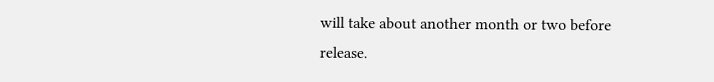will take about another month or two before release.